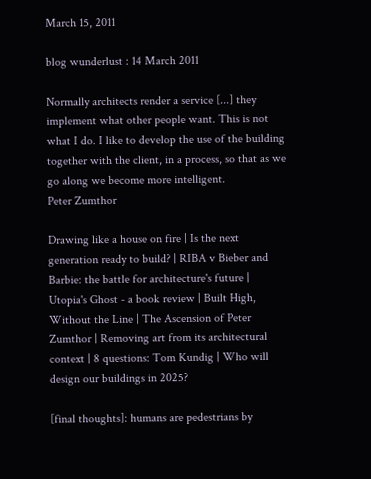March 15, 2011

blog wunderlust : 14 March 2011

Normally architects render a service [...] they implement what other people want. This is not what I do. I like to develop the use of the building together with the client, in a process, so that as we go along we become more intelligent.
Peter Zumthor

Drawing like a house on fire | Is the next generation ready to build? | RIBA v Bieber and Barbie: the battle for architecture's future | Utopia's Ghost - a book review | Built High, Without the Line | The Ascension of Peter Zumthor | Removing art from its architectural context | 8 questions: Tom Kundig | Who will design our buildings in 2025?

[final thoughts]: humans are pedestrians by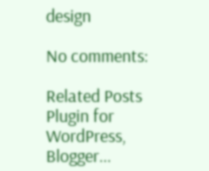design

No comments:

Related Posts Plugin for WordPress, Blogger...